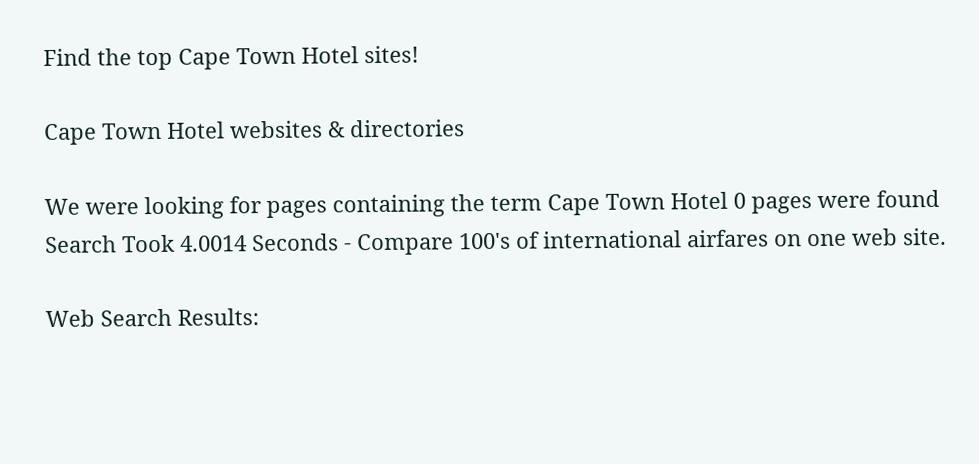Find the top Cape Town Hotel sites!

Cape Town Hotel websites & directories

We were looking for pages containing the term Cape Town Hotel 0 pages were found
Search Took 4.0014 Seconds - Compare 100's of international airfares on one web site.

Web Search Results: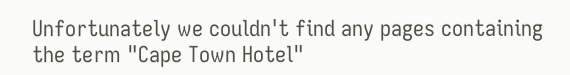Unfortunately we couldn't find any pages containing the term "Cape Town Hotel"